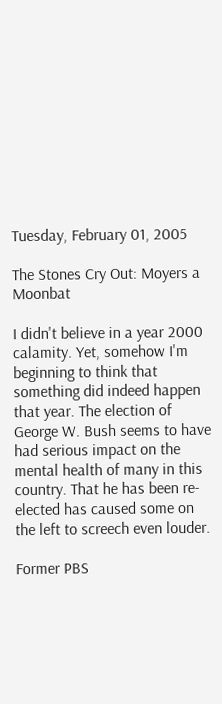Tuesday, February 01, 2005

The Stones Cry Out: Moyers a Moonbat

I didn't believe in a year 2000 calamity. Yet, somehow I'm beginning to think that something did indeed happen that year. The election of George W. Bush seems to have had serious impact on the mental health of many in this country. That he has been re-elected has caused some on the left to screech even louder.

Former PBS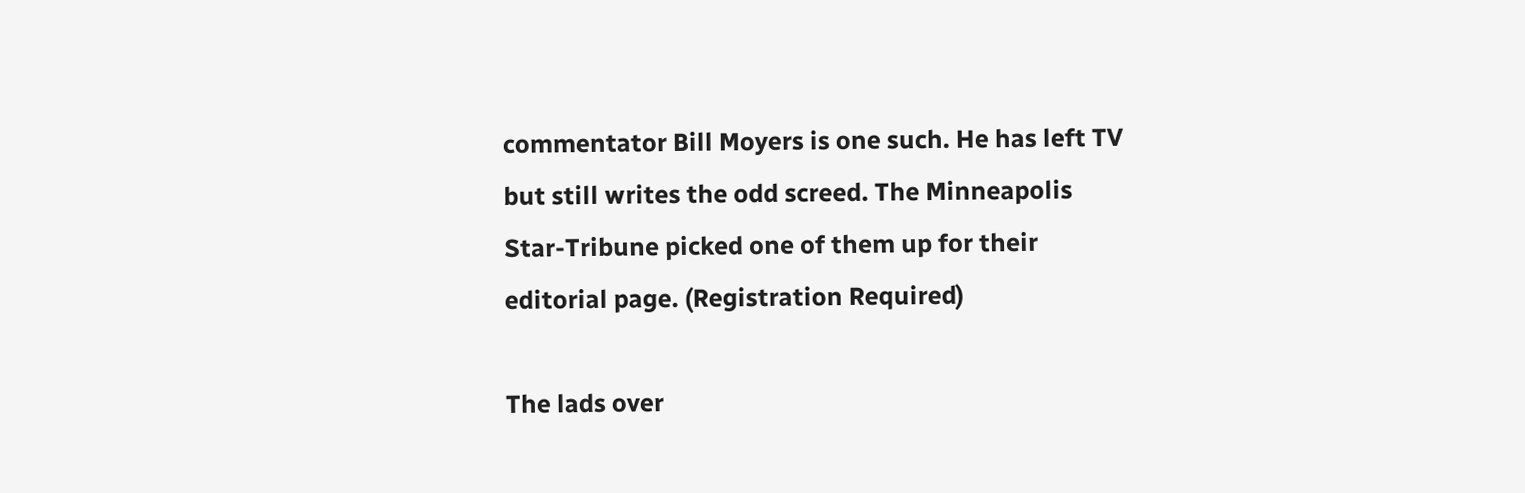commentator Bill Moyers is one such. He has left TV but still writes the odd screed. The Minneapolis Star-Tribune picked one of them up for their editorial page. (Registration Required)

The lads over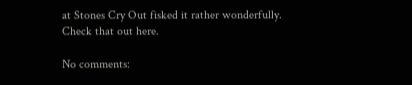at Stones Cry Out fisked it rather wonderfully. Check that out here.

No comments: